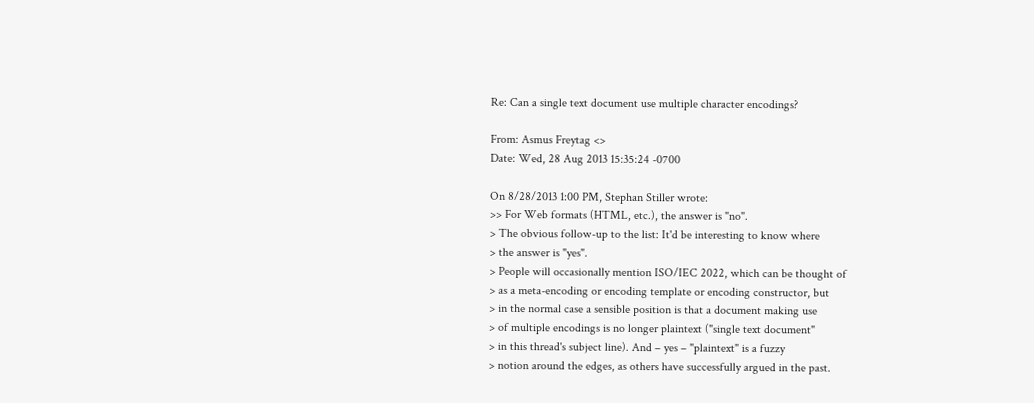Re: Can a single text document use multiple character encodings?

From: Asmus Freytag <>
Date: Wed, 28 Aug 2013 15:35:24 -0700

On 8/28/2013 1:00 PM, Stephan Stiller wrote:
>> For Web formats (HTML, etc.), the answer is "no".
> The obvious follow-up to the list: It'd be interesting to know where
> the answer is "yes".
> People will occasionally mention ISO/IEC 2022, which can be thought of
> as a meta-encoding or encoding template or encoding constructor, but
> in the normal case a sensible position is that a document making use
> of multiple encodings is no longer plaintext ("single text document"
> in this thread's subject line). And – yes – "plaintext" is a fuzzy
> notion around the edges, as others have successfully argued in the past.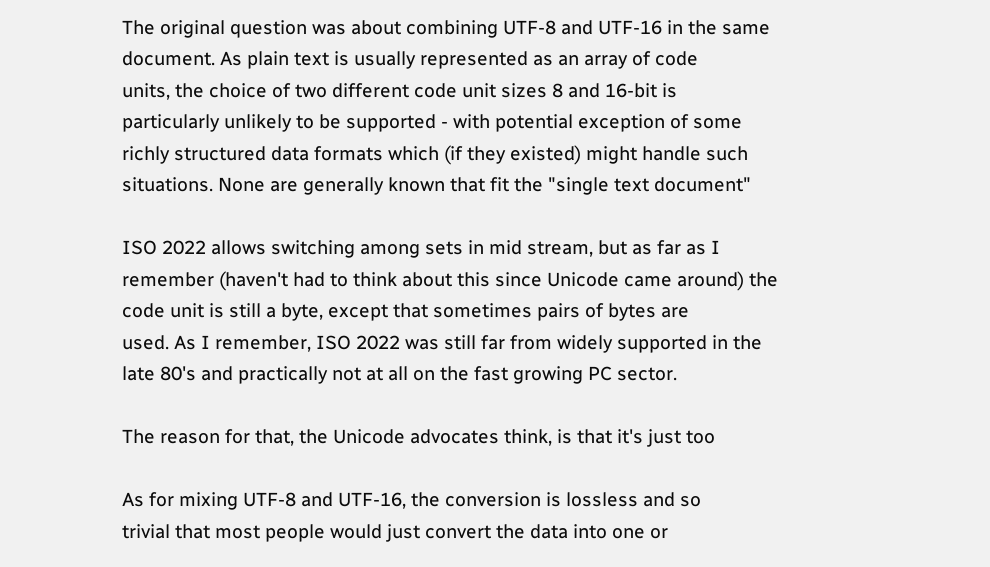The original question was about combining UTF-8 and UTF-16 in the same
document. As plain text is usually represented as an array of code
units, the choice of two different code unit sizes 8 and 16-bit is
particularly unlikely to be supported - with potential exception of some
richly structured data formats which (if they existed) might handle such
situations. None are generally known that fit the "single text document"

ISO 2022 allows switching among sets in mid stream, but as far as I
remember (haven't had to think about this since Unicode came around) the
code unit is still a byte, except that sometimes pairs of bytes are
used. As I remember, ISO 2022 was still far from widely supported in the
late 80's and practically not at all on the fast growing PC sector.

The reason for that, the Unicode advocates think, is that it's just too

As for mixing UTF-8 and UTF-16, the conversion is lossless and so
trivial that most people would just convert the data into one or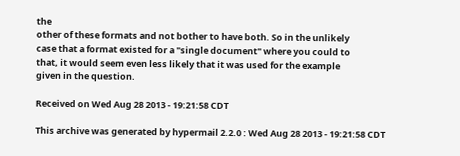the
other of these formats and not bother to have both. So in the unlikely
case that a format existed for a "single document" where you could to
that, it would seem even less likely that it was used for the example
given in the question.

Received on Wed Aug 28 2013 - 19:21:58 CDT

This archive was generated by hypermail 2.2.0 : Wed Aug 28 2013 - 19:21:58 CDT